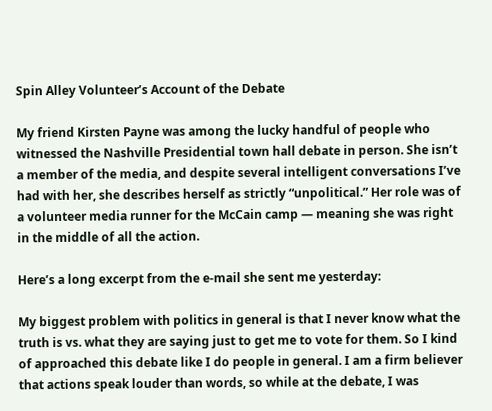Spin Alley Volunteer’s Account of the Debate

My friend Kirsten Payne was among the lucky handful of people who witnessed the Nashville Presidential town hall debate in person. She isn’t a member of the media, and despite several intelligent conversations I’ve had with her, she describes herself as strictly “unpolitical.” Her role was of a volunteer media runner for the McCain camp — meaning she was right in the middle of all the action.

Here’s a long excerpt from the e-mail she sent me yesterday:

My biggest problem with politics in general is that I never know what the truth is vs. what they are saying just to get me to vote for them. So I kind of approached this debate like I do people in general. I am a firm believer that actions speak louder than words, so while at the debate, I was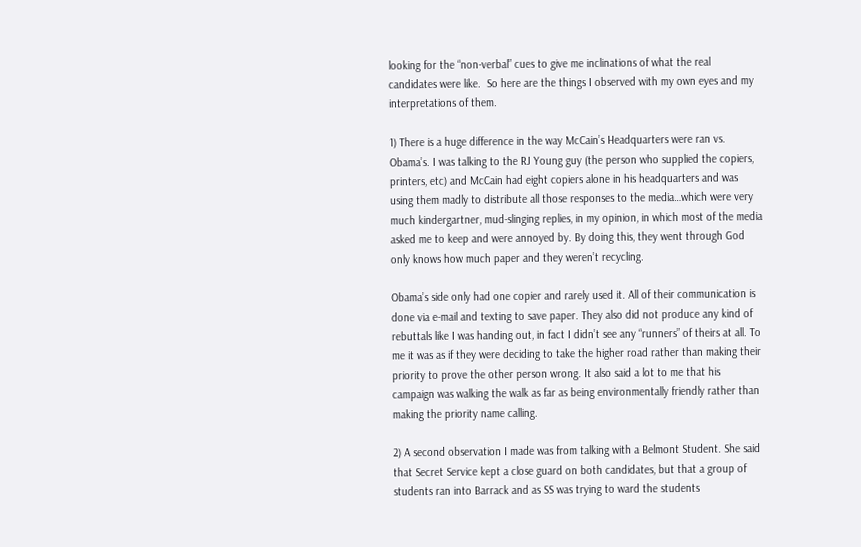looking for the “non-verbal” cues to give me inclinations of what the real candidates were like.  So here are the things I observed with my own eyes and my interpretations of them.

1) There is a huge difference in the way McCain’s Headquarters were ran vs. Obama’s. I was talking to the RJ Young guy (the person who supplied the copiers, printers, etc) and McCain had eight copiers alone in his headquarters and was using them madly to distribute all those responses to the media…which were very much kindergartner, mud-slinging replies, in my opinion, in which most of the media asked me to keep and were annoyed by. By doing this, they went through God only knows how much paper and they weren’t recycling.

Obama’s side only had one copier and rarely used it. All of their communication is done via e-mail and texting to save paper. They also did not produce any kind of rebuttals like I was handing out, in fact I didn’t see any “runners” of theirs at all. To me it was as if they were deciding to take the higher road rather than making their priority to prove the other person wrong. It also said a lot to me that his campaign was walking the walk as far as being environmentally friendly rather than making the priority name calling.

2) A second observation I made was from talking with a Belmont Student. She said that Secret Service kept a close guard on both candidates, but that a group of students ran into Barrack and as SS was trying to ward the students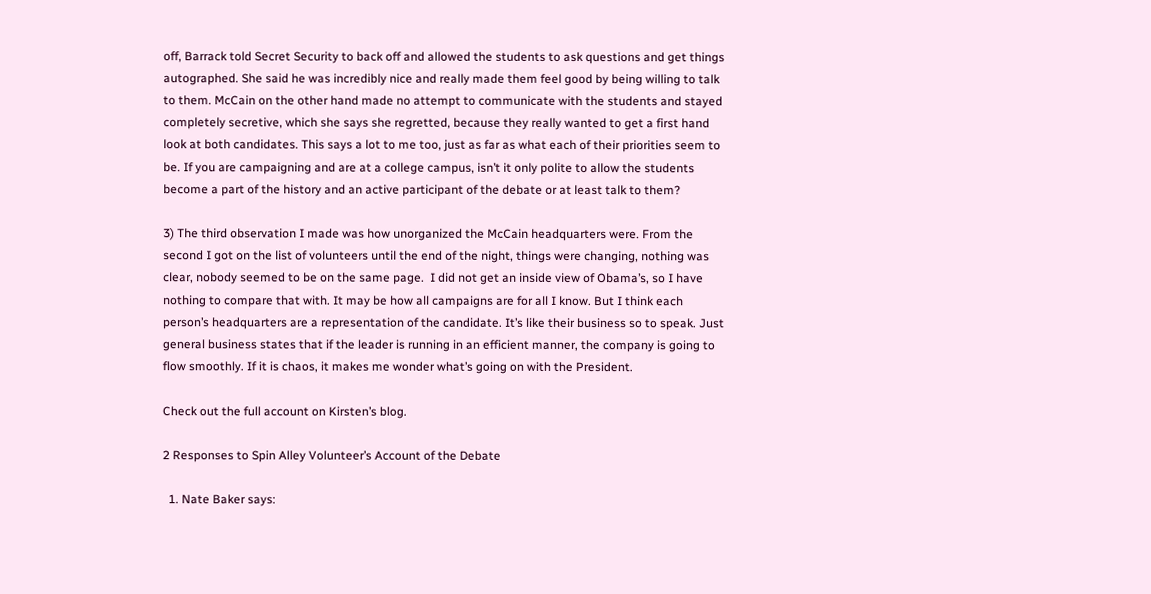off, Barrack told Secret Security to back off and allowed the students to ask questions and get things autographed. She said he was incredibly nice and really made them feel good by being willing to talk to them. McCain on the other hand made no attempt to communicate with the students and stayed completely secretive, which she says she regretted, because they really wanted to get a first hand look at both candidates. This says a lot to me too, just as far as what each of their priorities seem to be. If you are campaigning and are at a college campus, isn’t it only polite to allow the students become a part of the history and an active participant of the debate or at least talk to them?

3) The third observation I made was how unorganized the McCain headquarters were. From the second I got on the list of volunteers until the end of the night, things were changing, nothing was clear, nobody seemed to be on the same page.  I did not get an inside view of Obama’s, so I have nothing to compare that with. It may be how all campaigns are for all I know. But I think each person’s headquarters are a representation of the candidate. It’s like their business so to speak. Just general business states that if the leader is running in an efficient manner, the company is going to flow smoothly. If it is chaos, it makes me wonder what’s going on with the President.

Check out the full account on Kirsten’s blog.

2 Responses to Spin Alley Volunteer’s Account of the Debate

  1. Nate Baker says: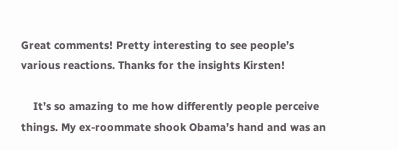Great comments! Pretty interesting to see people’s various reactions. Thanks for the insights Kirsten!

    It’s so amazing to me how differently people perceive things. My ex-roommate shook Obama’s hand and was an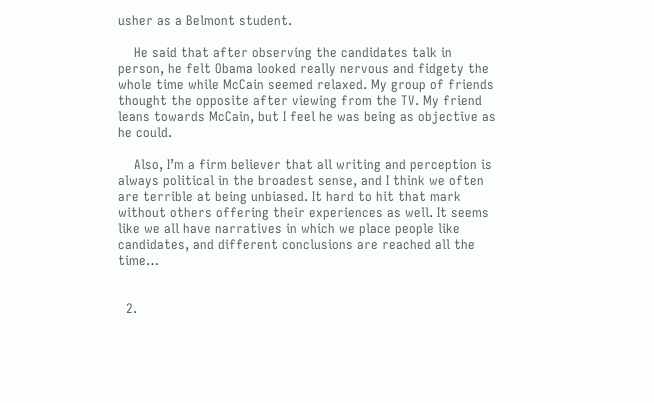usher as a Belmont student.

    He said that after observing the candidates talk in person, he felt Obama looked really nervous and fidgety the whole time while McCain seemed relaxed. My group of friends thought the opposite after viewing from the TV. My friend leans towards McCain, but I feel he was being as objective as he could.

    Also, I’m a firm believer that all writing and perception is always political in the broadest sense, and I think we often are terrible at being unbiased. It hard to hit that mark without others offering their experiences as well. It seems like we all have narratives in which we place people like candidates, and different conclusions are reached all the time…


  2.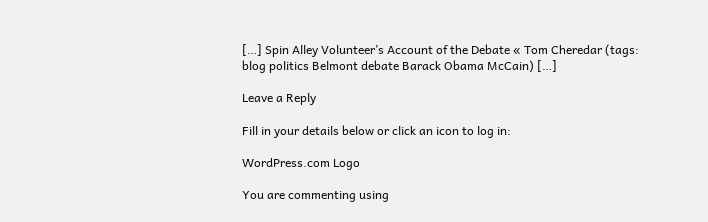[…] Spin Alley Volunteer’s Account of the Debate « Tom Cheredar (tags: blog politics Belmont debate Barack Obama McCain) […]

Leave a Reply

Fill in your details below or click an icon to log in:

WordPress.com Logo

You are commenting using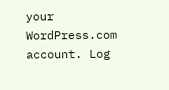your WordPress.com account. Log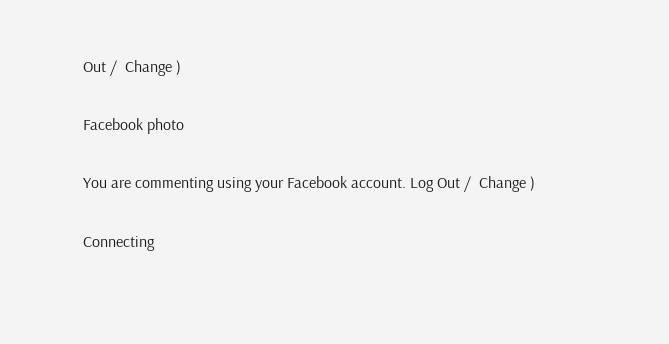Out /  Change )

Facebook photo

You are commenting using your Facebook account. Log Out /  Change )

Connecting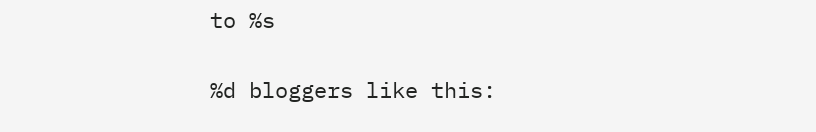to %s

%d bloggers like this: